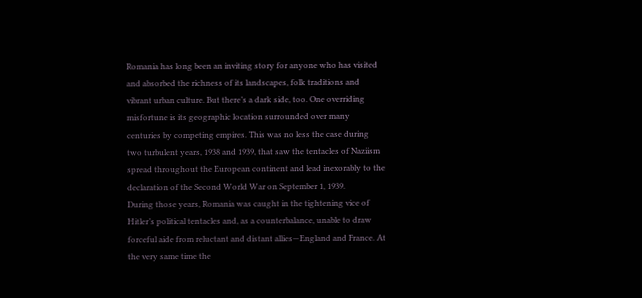Romania has long been an inviting story for anyone who has visited and absorbed the richness of its landscapes, folk traditions and vibrant urban culture. But there’s a dark side, too. One overriding misfortune is its geographic location surrounded over many centuries by competing empires. This was no less the case during two turbulent years, 1938 and 1939, that saw the tentacles of Naziism spread throughout the European continent and lead inexorably to the declaration of the Second World War on September 1, 1939.
During those years, Romania was caught in the tightening vice of Hitler’s political tentacles and, as a counterbalance, unable to draw forceful aide from reluctant and distant allies—England and France. At the very same time the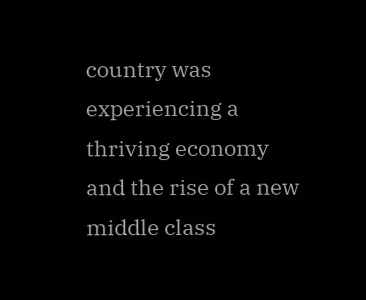country was experiencing a thriving economy and the rise of a new middle class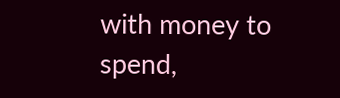with money to spend,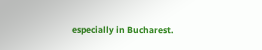especially in Bucharest.